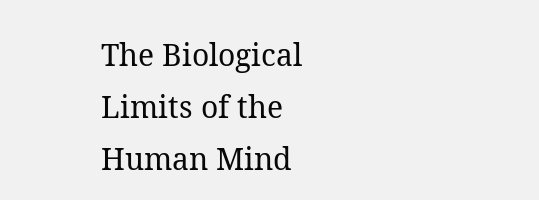The Biological Limits of the Human Mind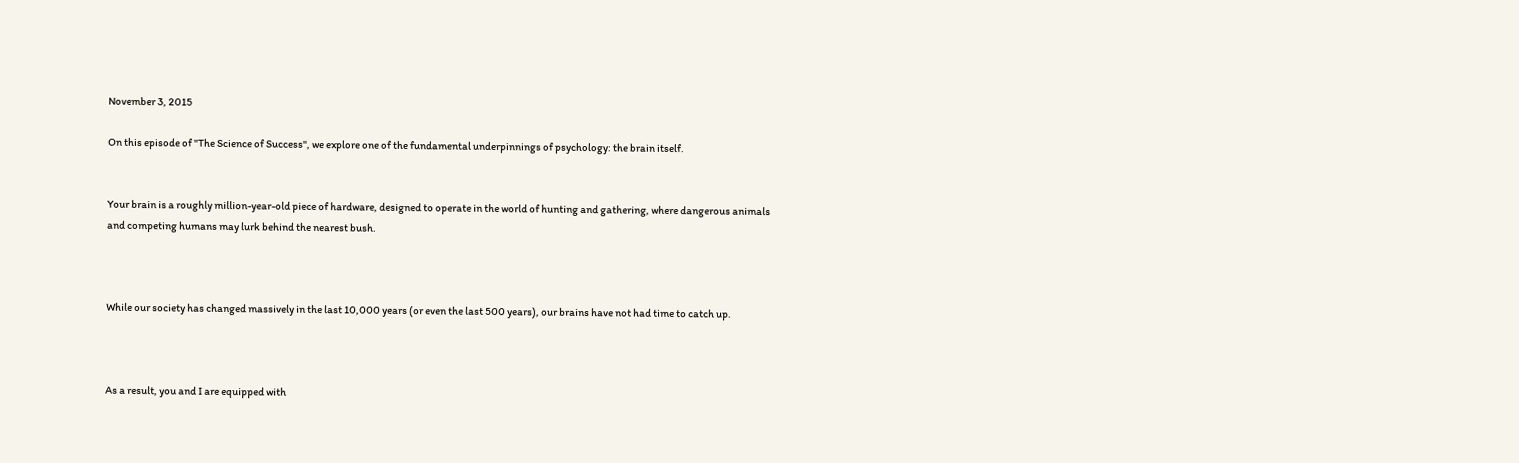November 3, 2015

On this episode of "The Science of Success", we explore one of the fundamental underpinnings of psychology: the brain itself.


Your brain is a roughly million-year-old piece of hardware, designed to operate in the world of hunting and gathering, where dangerous animals and competing humans may lurk behind the nearest bush.



While our society has changed massively in the last 10,000 years (or even the last 500 years), our brains have not had time to catch up.



As a result, you and I are equipped with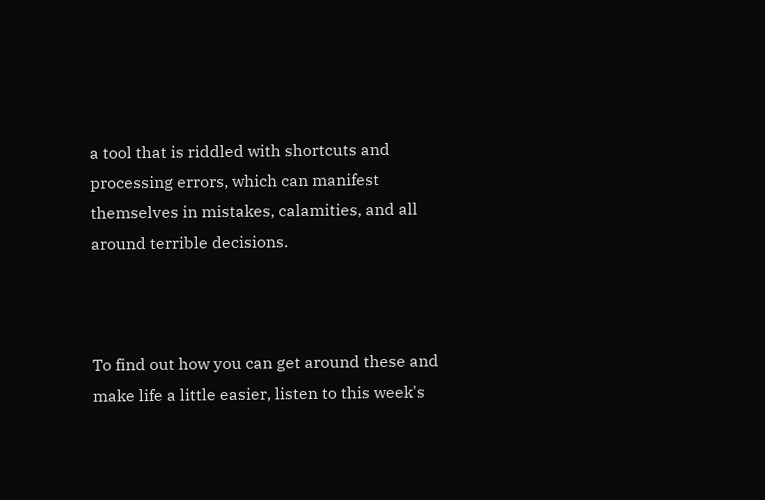a tool that is riddled with shortcuts and processing errors, which can manifest themselves in mistakes, calamities, and all around terrible decisions.



To find out how you can get around these and make life a little easier, listen to this week's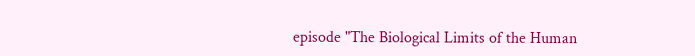episode "The Biological Limits of the Human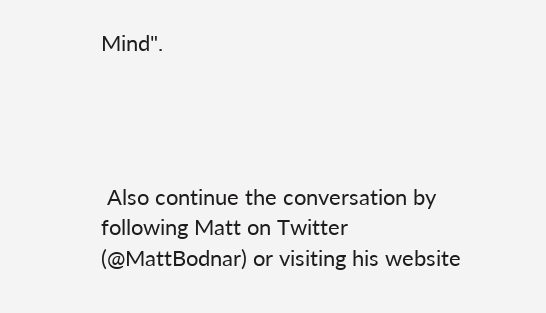Mind".




 Also continue the conversation by following Matt on Twitter (@MattBodnar) or visiting his website